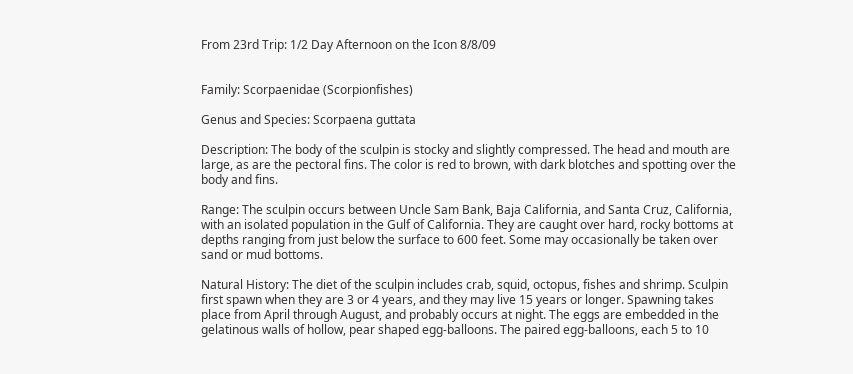From 23rd Trip: 1/2 Day Afternoon on the Icon 8/8/09


Family: Scorpaenidae (Scorpionfishes)

Genus and Species: Scorpaena guttata

Description: The body of the sculpin is stocky and slightly compressed. The head and mouth are large, as are the pectoral fins. The color is red to brown, with dark blotches and spotting over the body and fins.

Range: The sculpin occurs between Uncle Sam Bank, Baja California, and Santa Cruz, California, with an isolated population in the Gulf of California. They are caught over hard, rocky bottoms at depths ranging from just below the surface to 600 feet. Some may occasionally be taken over sand or mud bottoms.

Natural History: The diet of the sculpin includes crab, squid, octopus, fishes and shrimp. Sculpin first spawn when they are 3 or 4 years, and they may live 15 years or longer. Spawning takes place from April through August, and probably occurs at night. The eggs are embedded in the gelatinous walls of hollow, pear shaped egg-balloons. The paired egg-balloons, each 5 to 10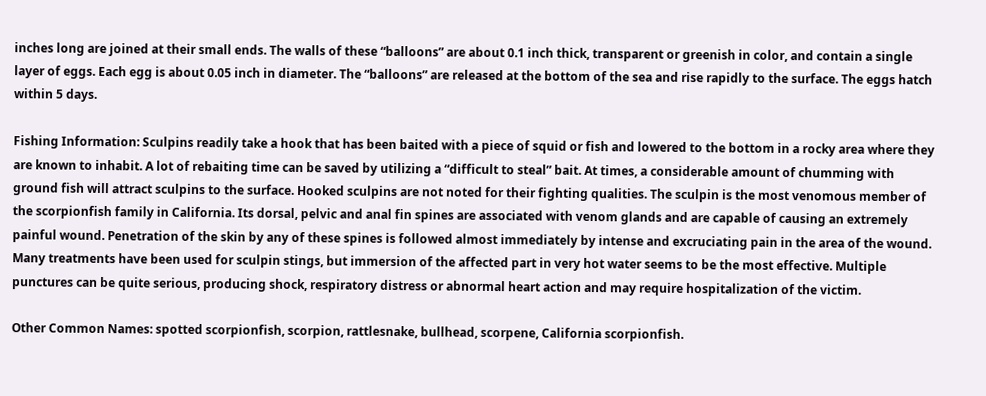inches long are joined at their small ends. The walls of these “balloons” are about 0.1 inch thick, transparent or greenish in color, and contain a single layer of eggs. Each egg is about 0.05 inch in diameter. The “balloons” are released at the bottom of the sea and rise rapidly to the surface. The eggs hatch within 5 days.

Fishing Information: Sculpins readily take a hook that has been baited with a piece of squid or fish and lowered to the bottom in a rocky area where they are known to inhabit. A lot of rebaiting time can be saved by utilizing a “difficult to steal” bait. At times, a considerable amount of chumming with ground fish will attract sculpins to the surface. Hooked sculpins are not noted for their fighting qualities. The sculpin is the most venomous member of the scorpionfish family in California. Its dorsal, pelvic and anal fin spines are associated with venom glands and are capable of causing an extremely painful wound. Penetration of the skin by any of these spines is followed almost immediately by intense and excruciating pain in the area of the wound. Many treatments have been used for sculpin stings, but immersion of the affected part in very hot water seems to be the most effective. Multiple punctures can be quite serious, producing shock, respiratory distress or abnormal heart action and may require hospitalization of the victim.

Other Common Names: spotted scorpionfish, scorpion, rattlesnake, bullhead, scorpene, California scorpionfish.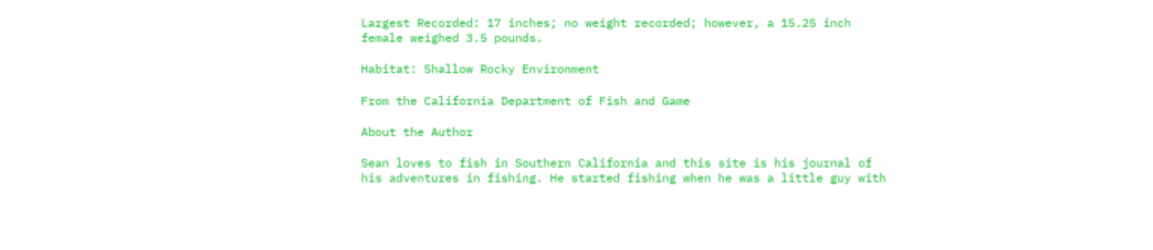Largest Recorded: 17 inches; no weight recorded; however, a 15.25 inch female weighed 3.5 pounds.

Habitat: Shallow Rocky Environment

From the California Department of Fish and Game

About the Author

Sean loves to fish in Southern California and this site is his journal of his adventures in fishing. He started fishing when he was a little guy with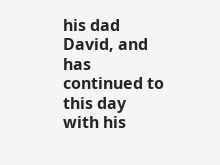his dad David, and has continued to this day with his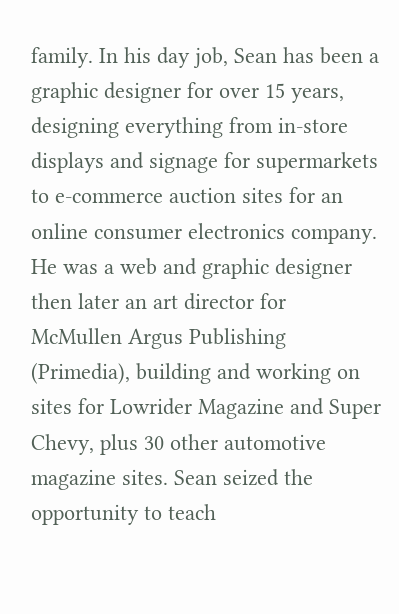family. In his day job, Sean has been a graphic designer for over 15 years, designing everything from in-store displays and signage for supermarkets to e-commerce auction sites for an online consumer electronics company. He was a web and graphic designer then later an art director for McMullen Argus Publishing (Primedia), building and working on sites for Lowrider Magazine and Super Chevy, plus 30 other automotive magazine sites. Sean seized the opportunity to teach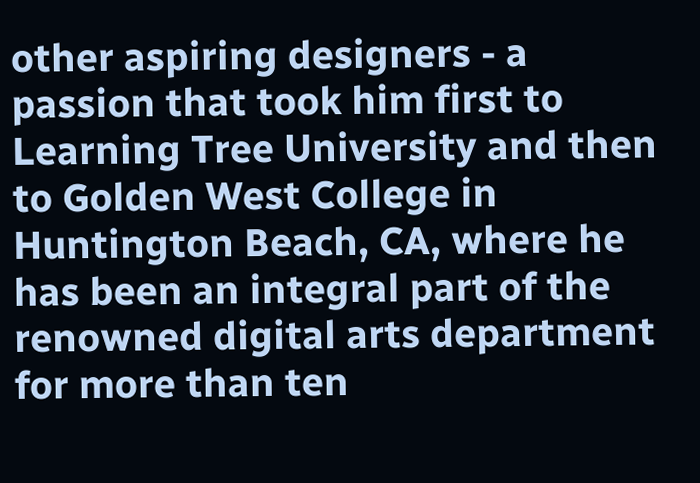other aspiring designers - a passion that took him first to Learning Tree University and then to Golden West College in Huntington Beach, CA, where he has been an integral part of the renowned digital arts department for more than ten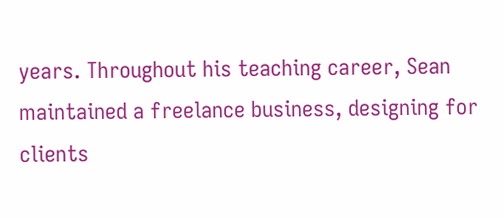years. Throughout his teaching career, Sean maintained a freelance business, designing for clients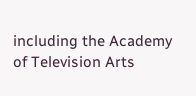including the Academy of Television Arts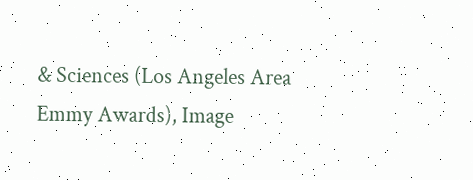& Sciences (Los Angeles Area Emmy Awards), Image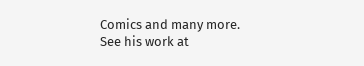Comics and many more. See his work at